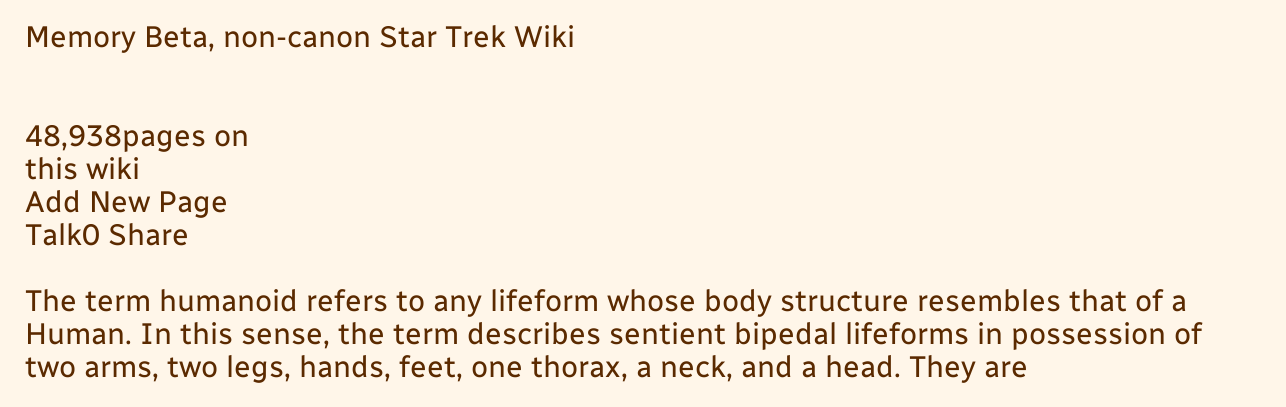Memory Beta, non-canon Star Trek Wiki


48,938pages on
this wiki
Add New Page
Talk0 Share

The term humanoid refers to any lifeform whose body structure resembles that of a Human. In this sense, the term describes sentient bipedal lifeforms in possession of two arms, two legs, hands, feet, one thorax, a neck, and a head. They are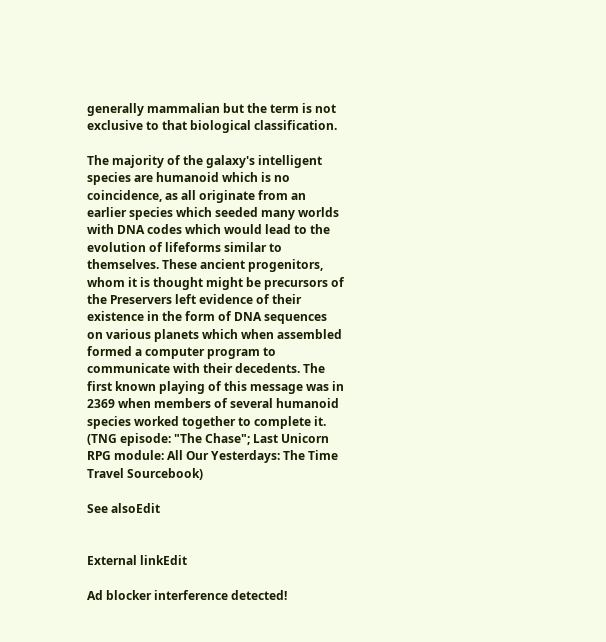generally mammalian but the term is not exclusive to that biological classification.

The majority of the galaxy's intelligent species are humanoid which is no coincidence, as all originate from an earlier species which seeded many worlds with DNA codes which would lead to the evolution of lifeforms similar to themselves. These ancient progenitors, whom it is thought might be precursors of the Preservers left evidence of their existence in the form of DNA sequences on various planets which when assembled formed a computer program to communicate with their decedents. The first known playing of this message was in 2369 when members of several humanoid species worked together to complete it. (TNG episode: "The Chase"; Last Unicorn RPG module: All Our Yesterdays: The Time Travel Sourcebook)

See alsoEdit


External linkEdit

Ad blocker interference detected!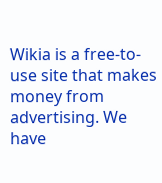Wikia is a free-to-use site that makes money from advertising. We have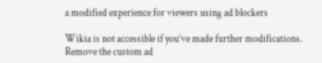a modified experience for viewers using ad blockers

Wikia is not accessible if you’ve made further modifications. Remove the custom ad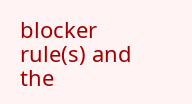blocker rule(s) and the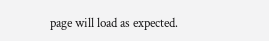page will load as expected.